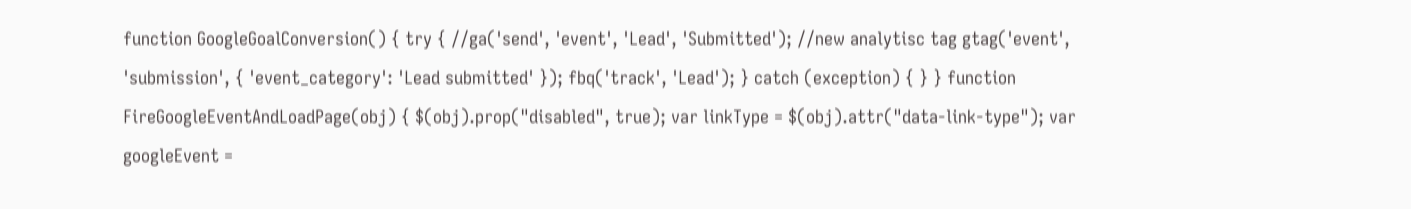function GoogleGoalConversion() { try { //ga('send', 'event', 'Lead', 'Submitted'); //new analytisc tag gtag('event', 'submission', { 'event_category': 'Lead submitted' }); fbq('track', 'Lead'); } catch (exception) { } } function FireGoogleEventAndLoadPage(obj) { $(obj).prop("disabled", true); var linkType = $(obj).attr("data-link-type"); var googleEvent =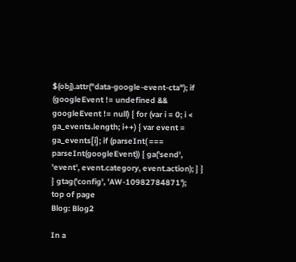$(obj).attr("data-google-event-cta"); if (googleEvent != undefined && googleEvent != null) { for (var i = 0; i < ga_events.length; i++) { var event = ga_events[i]; if (parseInt( === parseInt(googleEvent)) { ga('send', 'event', event.category, event.action); } } } gtag('config', 'AW-10982784871');
top of page
Blog: Blog2

In a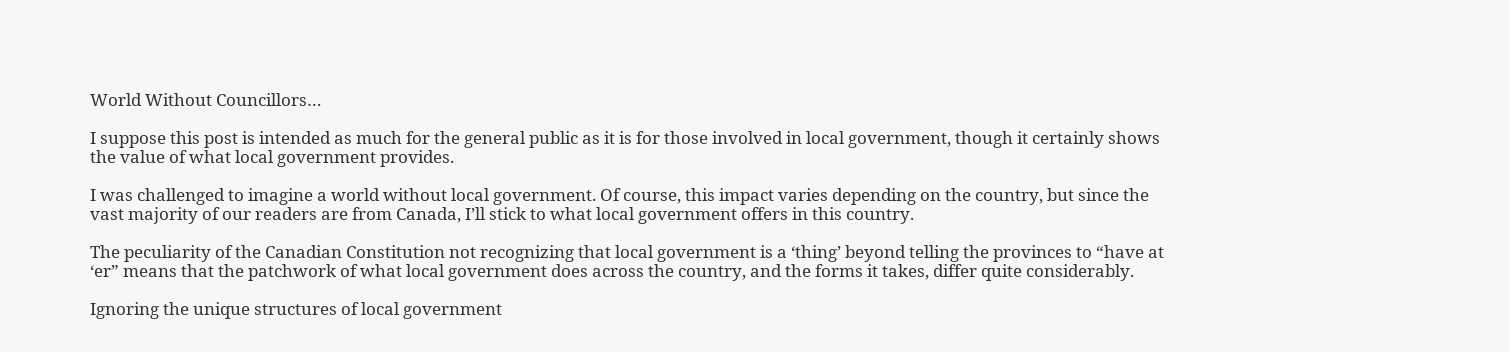World Without Councillors…

I suppose this post is intended as much for the general public as it is for those involved in local government, though it certainly shows the value of what local government provides.

I was challenged to imagine a world without local government. Of course, this impact varies depending on the country, but since the vast majority of our readers are from Canada, I’ll stick to what local government offers in this country.

The peculiarity of the Canadian Constitution not recognizing that local government is a ‘thing’ beyond telling the provinces to “have at ‘er” means that the patchwork of what local government does across the country, and the forms it takes, differ quite considerably.

Ignoring the unique structures of local government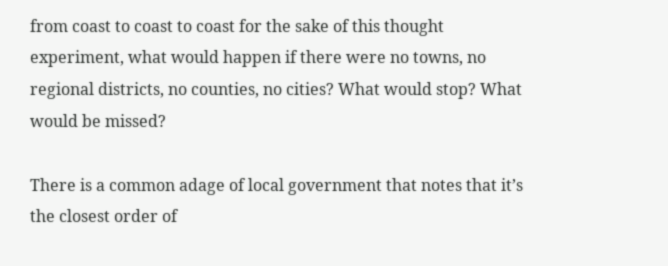from coast to coast to coast for the sake of this thought experiment, what would happen if there were no towns, no regional districts, no counties, no cities? What would stop? What would be missed?

There is a common adage of local government that notes that it’s the closest order of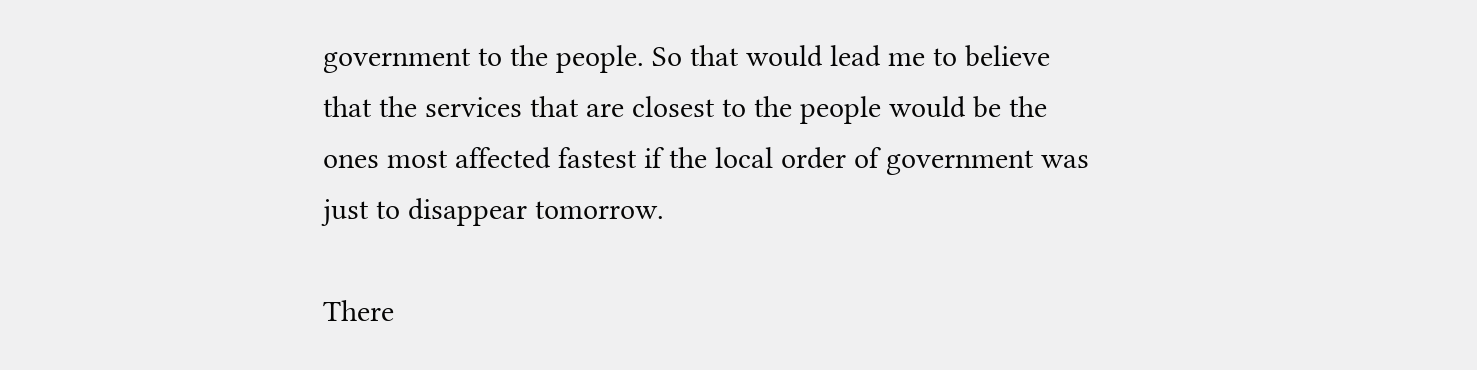government to the people. So that would lead me to believe that the services that are closest to the people would be the ones most affected fastest if the local order of government was just to disappear tomorrow.

There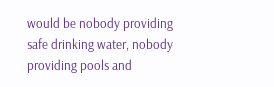would be nobody providing safe drinking water, nobody providing pools and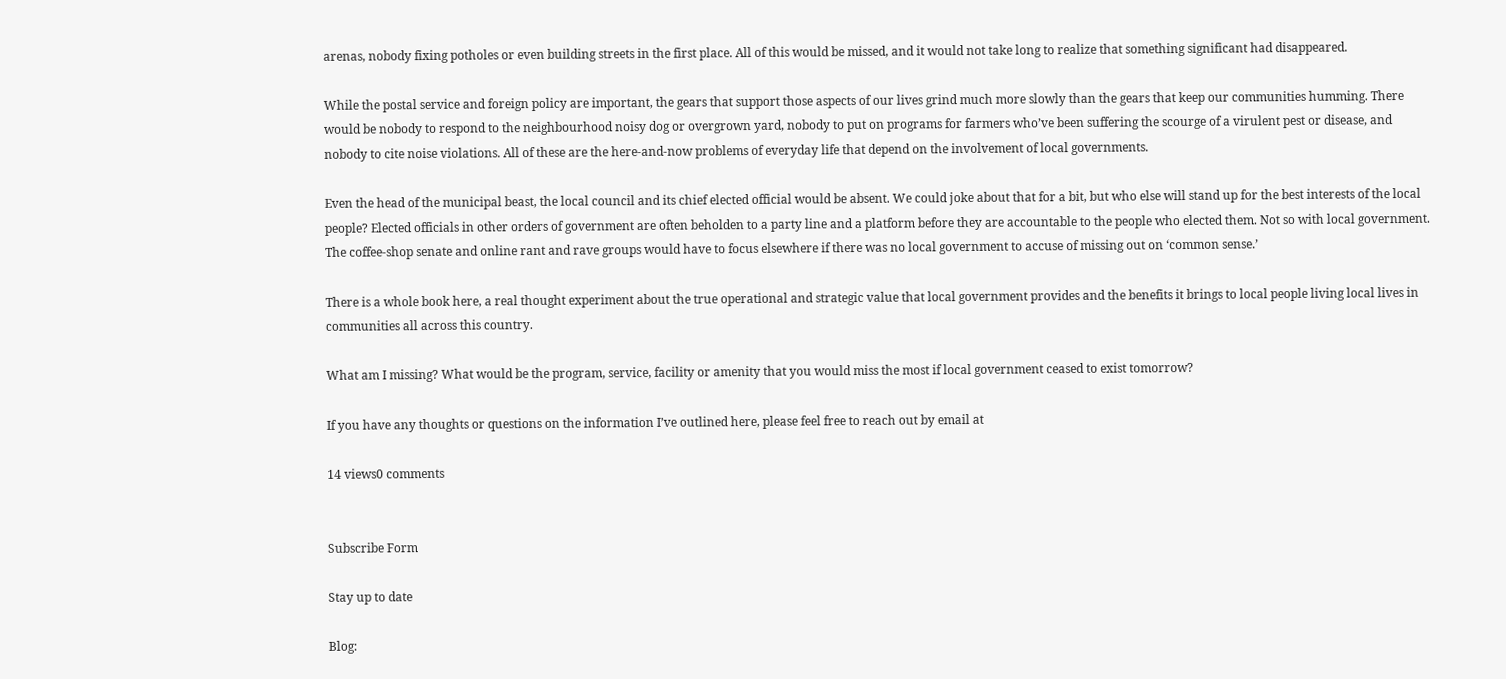arenas, nobody fixing potholes or even building streets in the first place. All of this would be missed, and it would not take long to realize that something significant had disappeared.

While the postal service and foreign policy are important, the gears that support those aspects of our lives grind much more slowly than the gears that keep our communities humming. There would be nobody to respond to the neighbourhood noisy dog or overgrown yard, nobody to put on programs for farmers who’ve been suffering the scourge of a virulent pest or disease, and nobody to cite noise violations. All of these are the here-and-now problems of everyday life that depend on the involvement of local governments.

Even the head of the municipal beast, the local council and its chief elected official would be absent. We could joke about that for a bit, but who else will stand up for the best interests of the local people? Elected officials in other orders of government are often beholden to a party line and a platform before they are accountable to the people who elected them. Not so with local government. The coffee-shop senate and online rant and rave groups would have to focus elsewhere if there was no local government to accuse of missing out on ‘common sense.’

There is a whole book here, a real thought experiment about the true operational and strategic value that local government provides and the benefits it brings to local people living local lives in communities all across this country.

What am I missing? What would be the program, service, facility or amenity that you would miss the most if local government ceased to exist tomorrow?

If you have any thoughts or questions on the information I’ve outlined here, please feel free to reach out by email at

14 views0 comments


Subscribe Form

Stay up to date

Blog: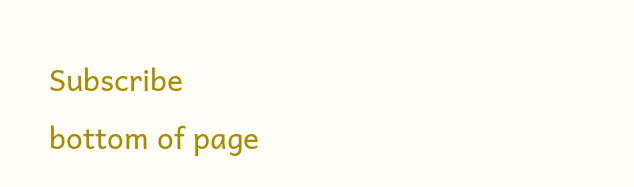Subscribe
bottom of page